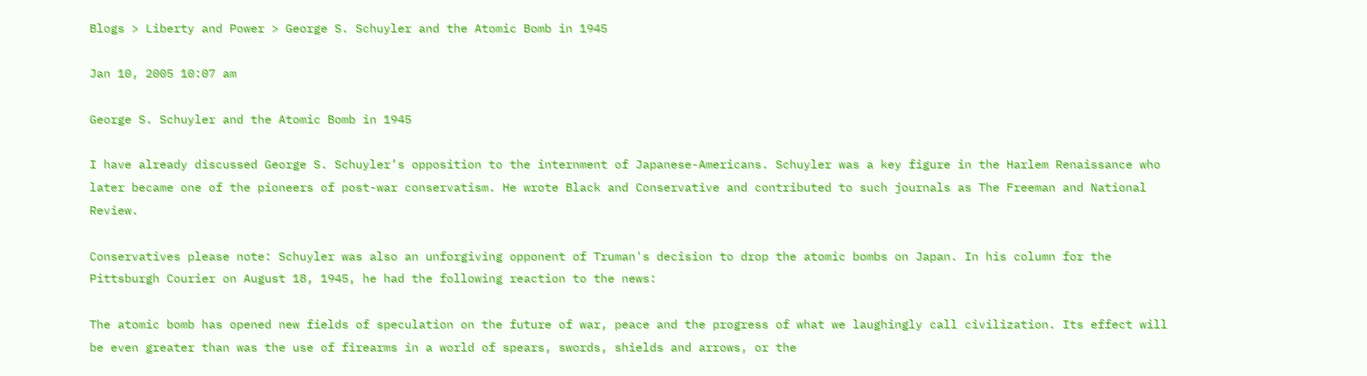Blogs > Liberty and Power > George S. Schuyler and the Atomic Bomb in 1945

Jan 10, 2005 10:07 am

George S. Schuyler and the Atomic Bomb in 1945

I have already discussed George S. Schuyler’s opposition to the internment of Japanese-Americans. Schuyler was a key figure in the Harlem Renaissance who later became one of the pioneers of post-war conservatism. He wrote Black and Conservative and contributed to such journals as The Freeman and National Review.

Conservatives please note: Schuyler was also an unforgiving opponent of Truman's decision to drop the atomic bombs on Japan. In his column for the Pittsburgh Courier on August 18, 1945, he had the following reaction to the news:

The atomic bomb has opened new fields of speculation on the future of war, peace and the progress of what we laughingly call civilization. Its effect will be even greater than was the use of firearms in a world of spears, swords, shields and arrows, or the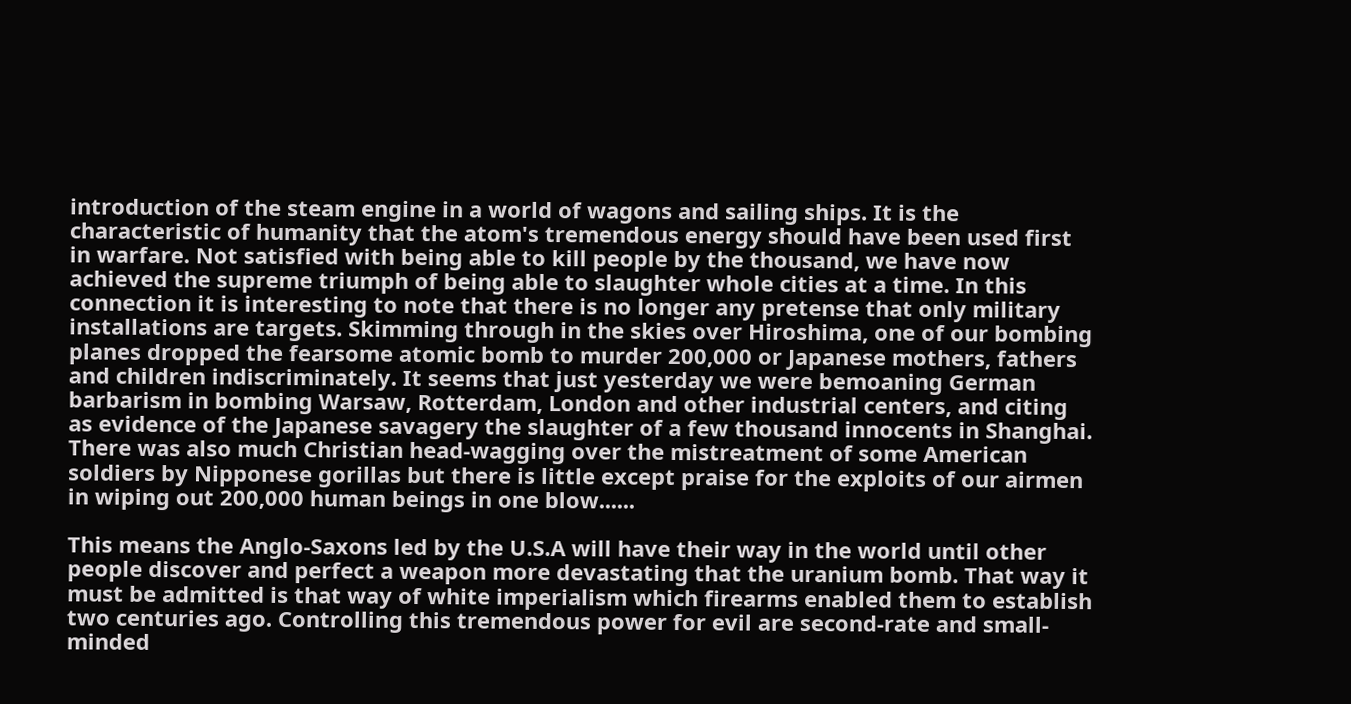introduction of the steam engine in a world of wagons and sailing ships. It is the characteristic of humanity that the atom's tremendous energy should have been used first in warfare. Not satisfied with being able to kill people by the thousand, we have now achieved the supreme triumph of being able to slaughter whole cities at a time. In this connection it is interesting to note that there is no longer any pretense that only military installations are targets. Skimming through in the skies over Hiroshima, one of our bombing planes dropped the fearsome atomic bomb to murder 200,000 or Japanese mothers, fathers and children indiscriminately. It seems that just yesterday we were bemoaning German barbarism in bombing Warsaw, Rotterdam, London and other industrial centers, and citing as evidence of the Japanese savagery the slaughter of a few thousand innocents in Shanghai. There was also much Christian head-wagging over the mistreatment of some American soldiers by Nipponese gorillas but there is little except praise for the exploits of our airmen in wiping out 200,000 human beings in one blow......

This means the Anglo-Saxons led by the U.S.A will have their way in the world until other people discover and perfect a weapon more devastating that the uranium bomb. That way it must be admitted is that way of white imperialism which firearms enabled them to establish two centuries ago. Controlling this tremendous power for evil are second-rate and small-minded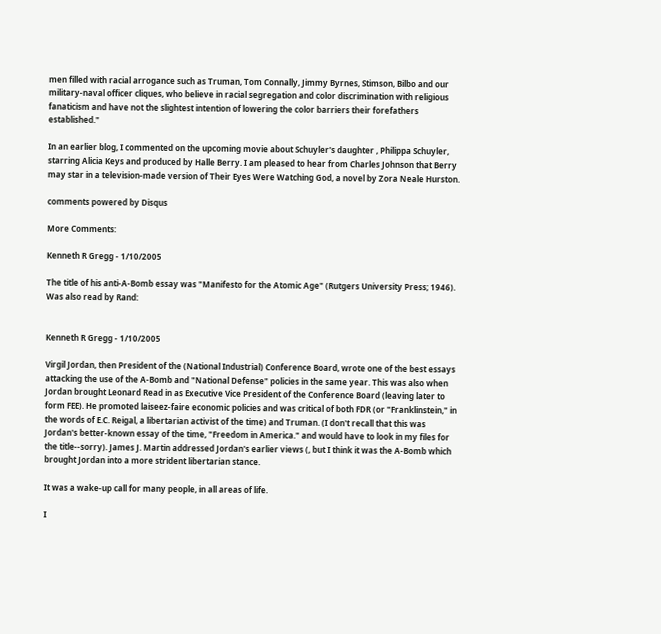men filled with racial arrogance such as Truman, Tom Connally, Jimmy Byrnes, Stimson, Bilbo and our military-naval officer cliques, who believe in racial segregation and color discrimination with religious fanaticism and have not the slightest intention of lowering the color barriers their forefathers established."

In an earlier blog, I commented on the upcoming movie about Schuyler's daughter , Philippa Schuyler, starring Alicia Keys and produced by Halle Berry. I am pleased to hear from Charles Johnson that Berry may star in a television-made version of Their Eyes Were Watching God, a novel by Zora Neale Hurston.

comments powered by Disqus

More Comments:

Kenneth R Gregg - 1/10/2005

The title of his anti-A-Bomb essay was "Manifesto for the Atomic Age" (Rutgers University Press; 1946). Was also read by Rand:


Kenneth R Gregg - 1/10/2005

Virgil Jordan, then President of the (National Industrial) Conference Board, wrote one of the best essays attacking the use of the A-Bomb and "National Defense" policies in the same year. This was also when Jordan brought Leonard Read in as Executive Vice President of the Conference Board (leaving later to form FEE). He promoted laiseez-faire economic policies and was critical of both FDR (or "Franklinstein," in the words of E.C. Reigal, a libertarian activist of the time) and Truman. (I don't recall that this was Jordan's better-known essay of the time, "Freedom in America." and would have to look in my files for the title--sorry). James J. Martin addressed Jordan's earlier views (, but I think it was the A-Bomb which brought Jordan into a more strident libertarian stance.

It was a wake-up call for many people, in all areas of life.

I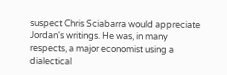suspect Chris Sciabarra would appreciate Jordan's writings. He was, in many respects, a major economist using a dialectical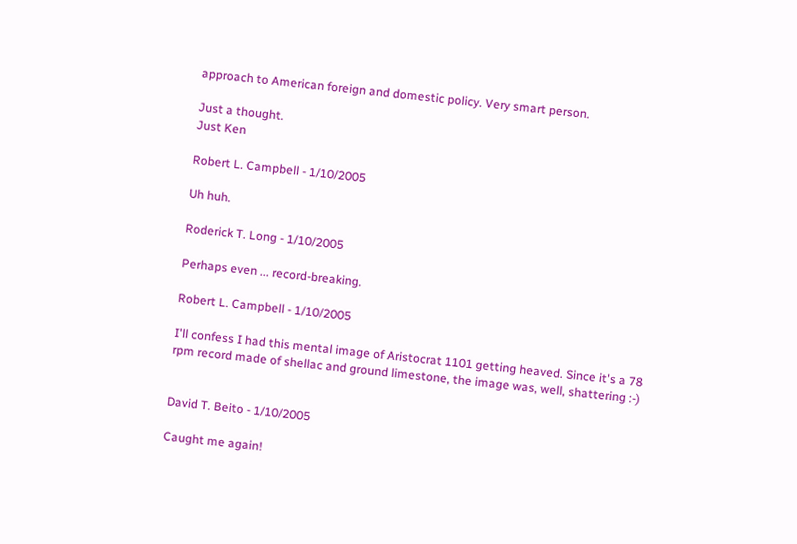approach to American foreign and domestic policy. Very smart person.

Just a thought.
Just Ken

Robert L. Campbell - 1/10/2005

Uh huh.

Roderick T. Long - 1/10/2005

Perhaps even ... record-breaking.

Robert L. Campbell - 1/10/2005

I'll confess I had this mental image of Aristocrat 1101 getting heaved. Since it's a 78 rpm record made of shellac and ground limestone, the image was, well, shattering :-)


David T. Beito - 1/10/2005

Caught me again!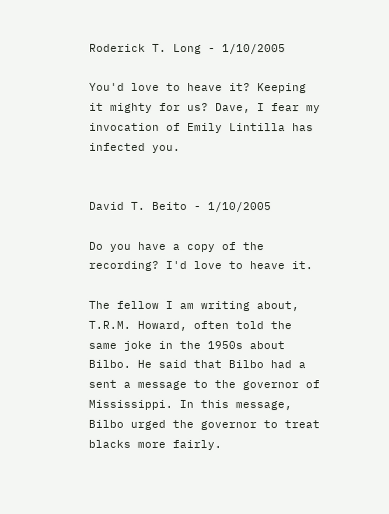Roderick T. Long - 1/10/2005

You'd love to heave it? Keeping it mighty for us? Dave, I fear my invocation of Emily Lintilla has infected you.


David T. Beito - 1/10/2005

Do you have a copy of the recording? I'd love to heave it.

The fellow I am writing about, T.R.M. Howard, often told the same joke in the 1950s about Bilbo. He said that Bilbo had a sent a message to the governor of Mississippi. In this message, Bilbo urged the governor to treat blacks more fairly.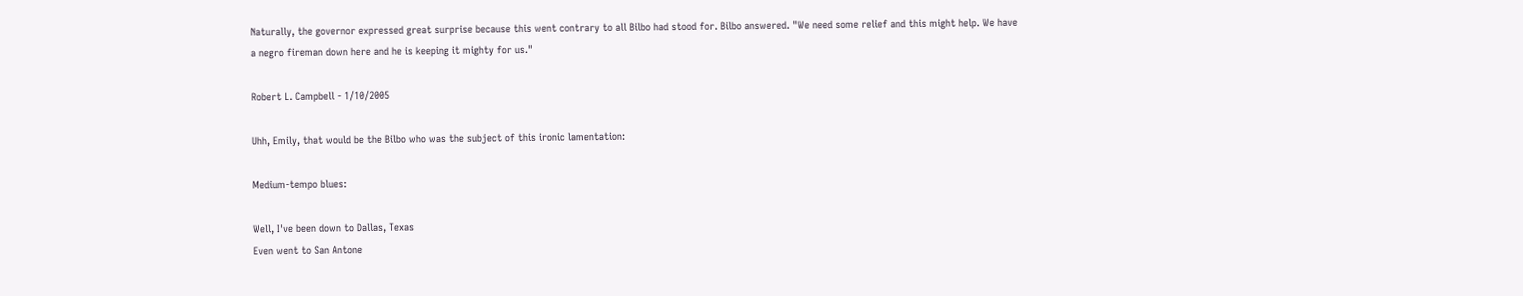Naturally, the governor expressed great surprise because this went contrary to all Bilbo had stood for. Bilbo answered. "We need some relief and this might help. We have a negro fireman down here and he is keeping it mighty for us."

Robert L. Campbell - 1/10/2005

Uhh, Emily, that would be the Bilbo who was the subject of this ironic lamentation:

Medium-tempo blues:

Well, I've been down to Dallas, Texas
Even went to San Antone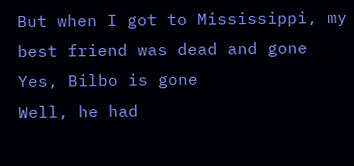But when I got to Mississippi, my best friend was dead and gone
Yes, Bilbo is gone
Well, he had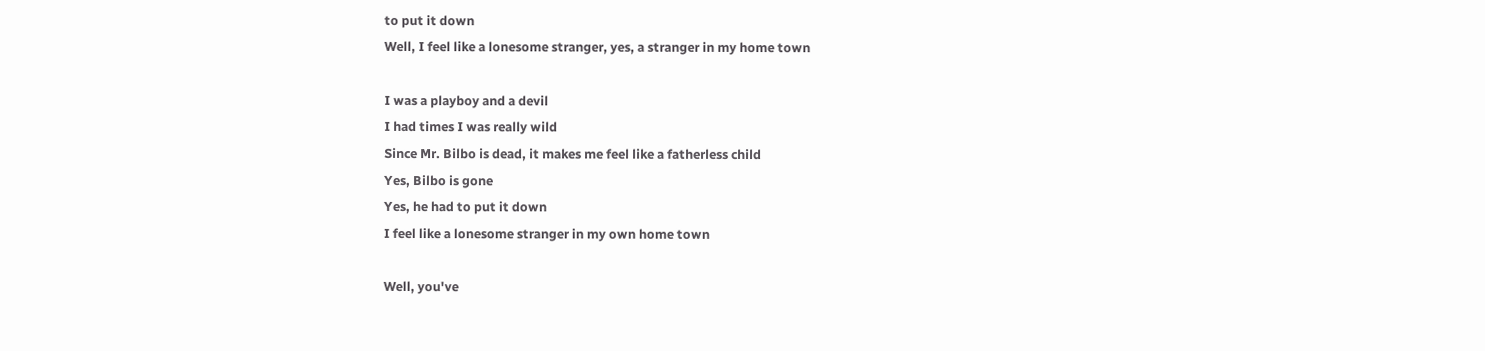to put it down
Well, I feel like a lonesome stranger, yes, a stranger in my home town

I was a playboy and a devil
I had times I was really wild
Since Mr. Bilbo is dead, it makes me feel like a fatherless child
Yes, Bilbo is gone
Yes, he had to put it down
I feel like a lonesome stranger in my own home town

Well, you've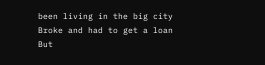been living in the big city
Broke and had to get a loan
But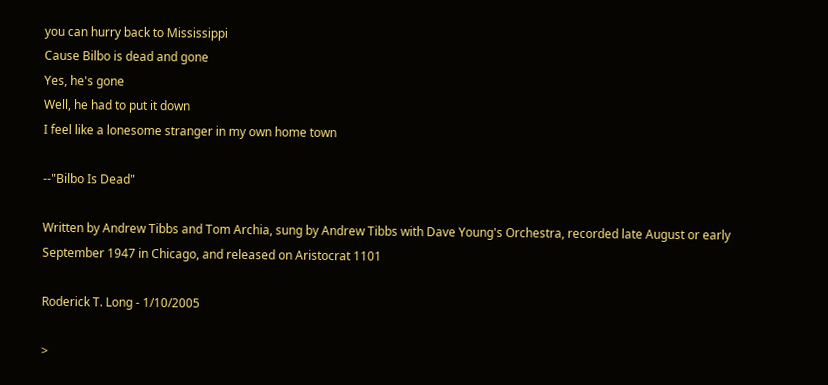you can hurry back to Mississippi
Cause Bilbo is dead and gone
Yes, he's gone
Well, he had to put it down
I feel like a lonesome stranger in my own home town

--"Bilbo Is Dead"

Written by Andrew Tibbs and Tom Archia, sung by Andrew Tibbs with Dave Young's Orchestra, recorded late August or early September 1947 in Chicago, and released on Aristocrat 1101

Roderick T. Long - 1/10/2005

>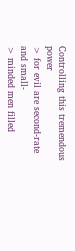Controlling this tremendous power
> for evil are second-rate and small-
> minded men filled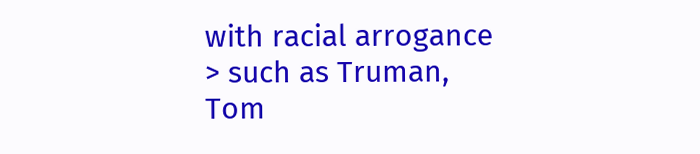with racial arrogance
> such as Truman, Tom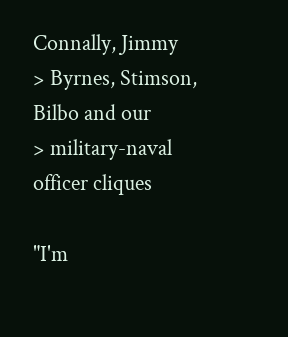Connally, Jimmy
> Byrnes, Stimson, Bilbo and our
> military-naval officer cliques

"I'm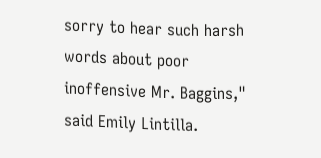sorry to hear such harsh words about poor inoffensive Mr. Baggins," said Emily Lintilla.